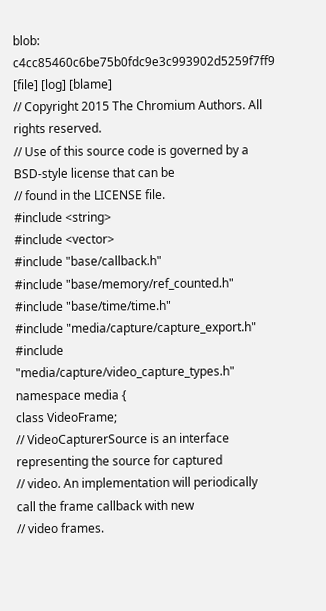blob: c4cc85460c6be75b0fdc9e3c993902d5259f7ff9 [file] [log] [blame]
// Copyright 2015 The Chromium Authors. All rights reserved.
// Use of this source code is governed by a BSD-style license that can be
// found in the LICENSE file.
#include <string>
#include <vector>
#include "base/callback.h"
#include "base/memory/ref_counted.h"
#include "base/time/time.h"
#include "media/capture/capture_export.h"
#include "media/capture/video_capture_types.h"
namespace media {
class VideoFrame;
// VideoCapturerSource is an interface representing the source for captured
// video. An implementation will periodically call the frame callback with new
// video frames.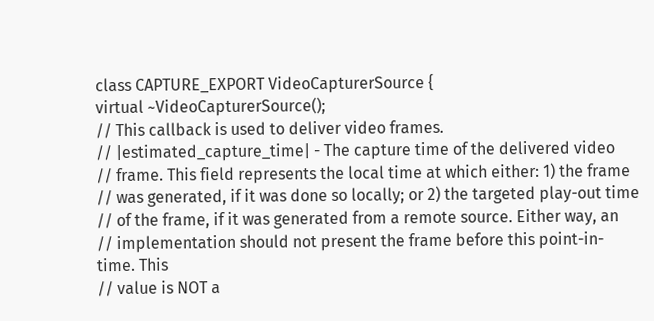class CAPTURE_EXPORT VideoCapturerSource {
virtual ~VideoCapturerSource();
// This callback is used to deliver video frames.
// |estimated_capture_time| - The capture time of the delivered video
// frame. This field represents the local time at which either: 1) the frame
// was generated, if it was done so locally; or 2) the targeted play-out time
// of the frame, if it was generated from a remote source. Either way, an
// implementation should not present the frame before this point-in-time. This
// value is NOT a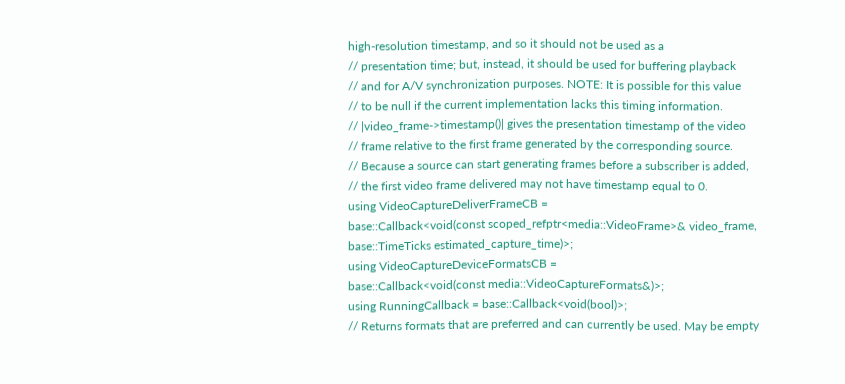high-resolution timestamp, and so it should not be used as a
// presentation time; but, instead, it should be used for buffering playback
// and for A/V synchronization purposes. NOTE: It is possible for this value
// to be null if the current implementation lacks this timing information.
// |video_frame->timestamp()| gives the presentation timestamp of the video
// frame relative to the first frame generated by the corresponding source.
// Because a source can start generating frames before a subscriber is added,
// the first video frame delivered may not have timestamp equal to 0.
using VideoCaptureDeliverFrameCB =
base::Callback<void(const scoped_refptr<media::VideoFrame>& video_frame,
base::TimeTicks estimated_capture_time)>;
using VideoCaptureDeviceFormatsCB =
base::Callback<void(const media::VideoCaptureFormats&)>;
using RunningCallback = base::Callback<void(bool)>;
// Returns formats that are preferred and can currently be used. May be empty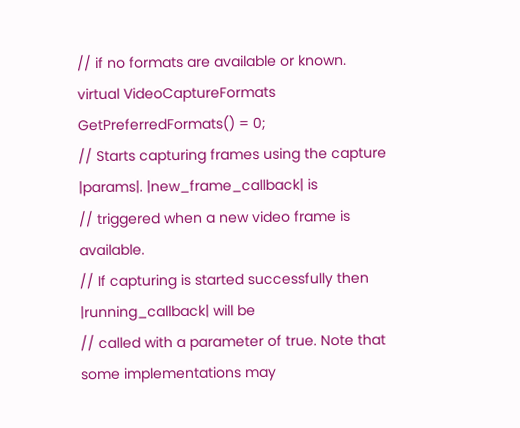// if no formats are available or known.
virtual VideoCaptureFormats GetPreferredFormats() = 0;
// Starts capturing frames using the capture |params|. |new_frame_callback| is
// triggered when a new video frame is available.
// If capturing is started successfully then |running_callback| will be
// called with a parameter of true. Note that some implementations may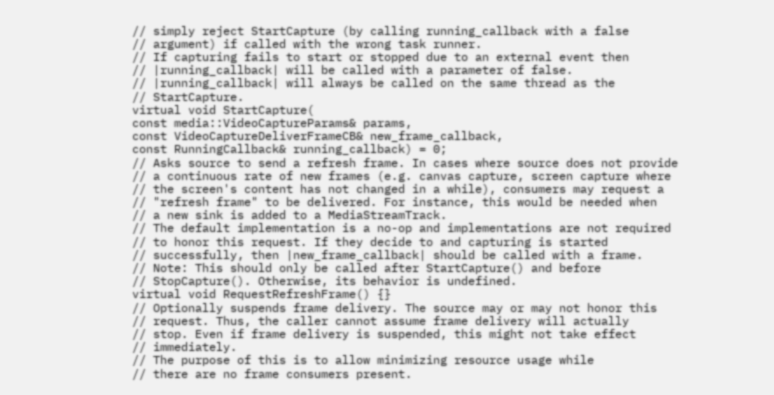// simply reject StartCapture (by calling running_callback with a false
// argument) if called with the wrong task runner.
// If capturing fails to start or stopped due to an external event then
// |running_callback| will be called with a parameter of false.
// |running_callback| will always be called on the same thread as the
// StartCapture.
virtual void StartCapture(
const media::VideoCaptureParams& params,
const VideoCaptureDeliverFrameCB& new_frame_callback,
const RunningCallback& running_callback) = 0;
// Asks source to send a refresh frame. In cases where source does not provide
// a continuous rate of new frames (e.g. canvas capture, screen capture where
// the screen's content has not changed in a while), consumers may request a
// "refresh frame" to be delivered. For instance, this would be needed when
// a new sink is added to a MediaStreamTrack.
// The default implementation is a no-op and implementations are not required
// to honor this request. If they decide to and capturing is started
// successfully, then |new_frame_callback| should be called with a frame.
// Note: This should only be called after StartCapture() and before
// StopCapture(). Otherwise, its behavior is undefined.
virtual void RequestRefreshFrame() {}
// Optionally suspends frame delivery. The source may or may not honor this
// request. Thus, the caller cannot assume frame delivery will actually
// stop. Even if frame delivery is suspended, this might not take effect
// immediately.
// The purpose of this is to allow minimizing resource usage while
// there are no frame consumers present.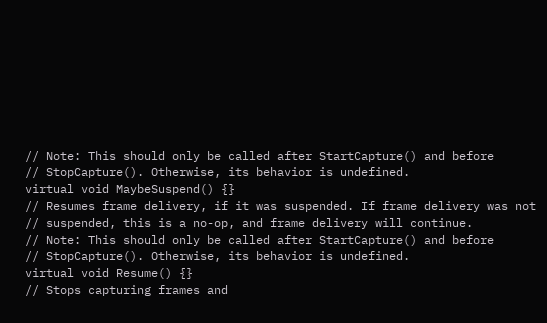// Note: This should only be called after StartCapture() and before
// StopCapture(). Otherwise, its behavior is undefined.
virtual void MaybeSuspend() {}
// Resumes frame delivery, if it was suspended. If frame delivery was not
// suspended, this is a no-op, and frame delivery will continue.
// Note: This should only be called after StartCapture() and before
// StopCapture(). Otherwise, its behavior is undefined.
virtual void Resume() {}
// Stops capturing frames and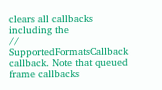clears all callbacks including the
// SupportedFormatsCallback callback. Note that queued frame callbacks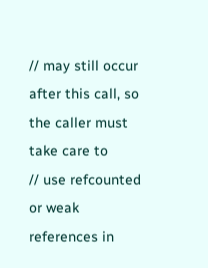// may still occur after this call, so the caller must take care to
// use refcounted or weak references in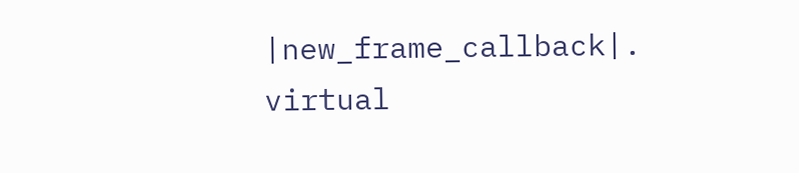|new_frame_callback|.
virtual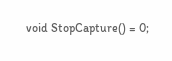void StopCapture() = 0;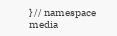} // namespace media